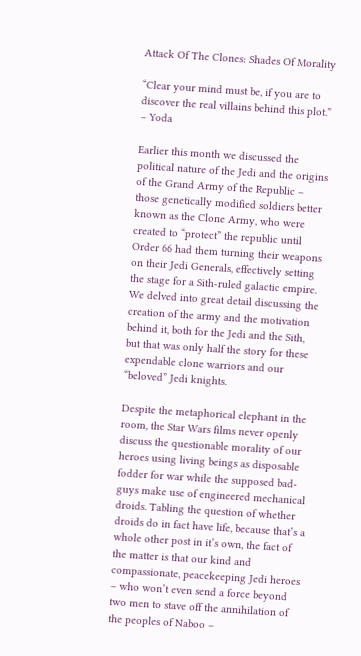Attack Of The Clones: Shades Of Morality

“Clear your mind must be, if you are to discover the real villains behind this plot.” – Yoda

Earlier this month we discussed the political nature of the Jedi and the origins of the Grand Army of the Republic – those genetically modified soldiers better known as the Clone Army, who were created to “protect” the republic until Order 66 had them turning their weapons on their Jedi Generals, effectively setting the stage for a Sith-ruled galactic empire. We delved into great detail discussing the creation of the army and the motivation behind it, both for the Jedi and the Sith, but that was only half the story for these expendable clone warriors and our “beloved” Jedi knights.

Despite the metaphorical elephant in the room, the Star Wars films never openly discuss the questionable morality of our heroes using living beings as disposable fodder for war while the supposed bad-guys make use of engineered mechanical droids. Tabling the question of whether droids do in fact have life, because that’s a whole other post in it’s own, the fact of the matter is that our kind and compassionate, peacekeeping Jedi heroes – who won’t even send a force beyond two men to stave off the annihilation of the peoples of Naboo –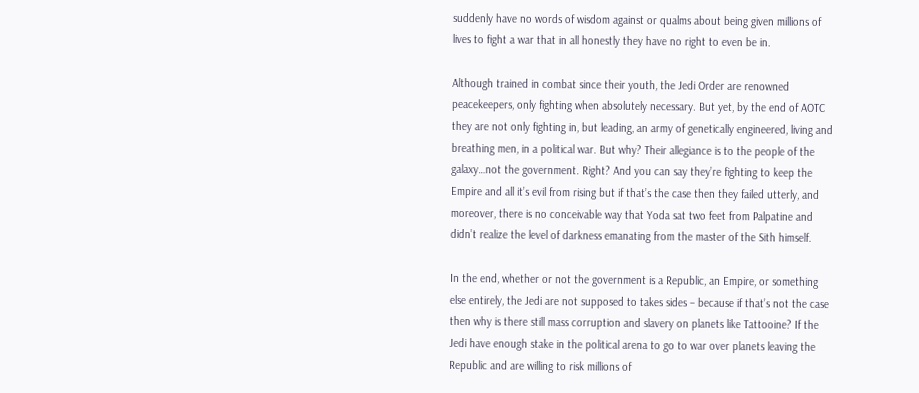suddenly have no words of wisdom against or qualms about being given millions of lives to fight a war that in all honestly they have no right to even be in.

Although trained in combat since their youth, the Jedi Order are renowned peacekeepers, only fighting when absolutely necessary. But yet, by the end of AOTC they are not only fighting in, but leading, an army of genetically engineered, living and breathing men, in a political war. But why? Their allegiance is to the people of the galaxy…not the government. Right? And you can say they’re fighting to keep the Empire and all it’s evil from rising but if that’s the case then they failed utterly, and moreover, there is no conceivable way that Yoda sat two feet from Palpatine and didn’t realize the level of darkness emanating from the master of the Sith himself.

In the end, whether or not the government is a Republic, an Empire, or something else entirely, the Jedi are not supposed to takes sides – because if that’s not the case then why is there still mass corruption and slavery on planets like Tattooine? If the Jedi have enough stake in the political arena to go to war over planets leaving the Republic and are willing to risk millions of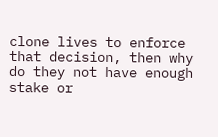clone lives to enforce that decision, then why do they not have enough stake or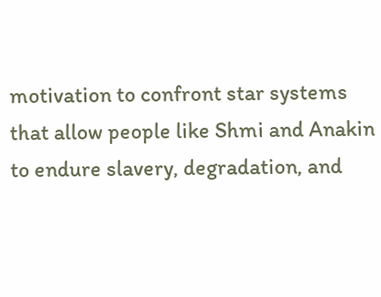motivation to confront star systems that allow people like Shmi and Anakin to endure slavery, degradation, and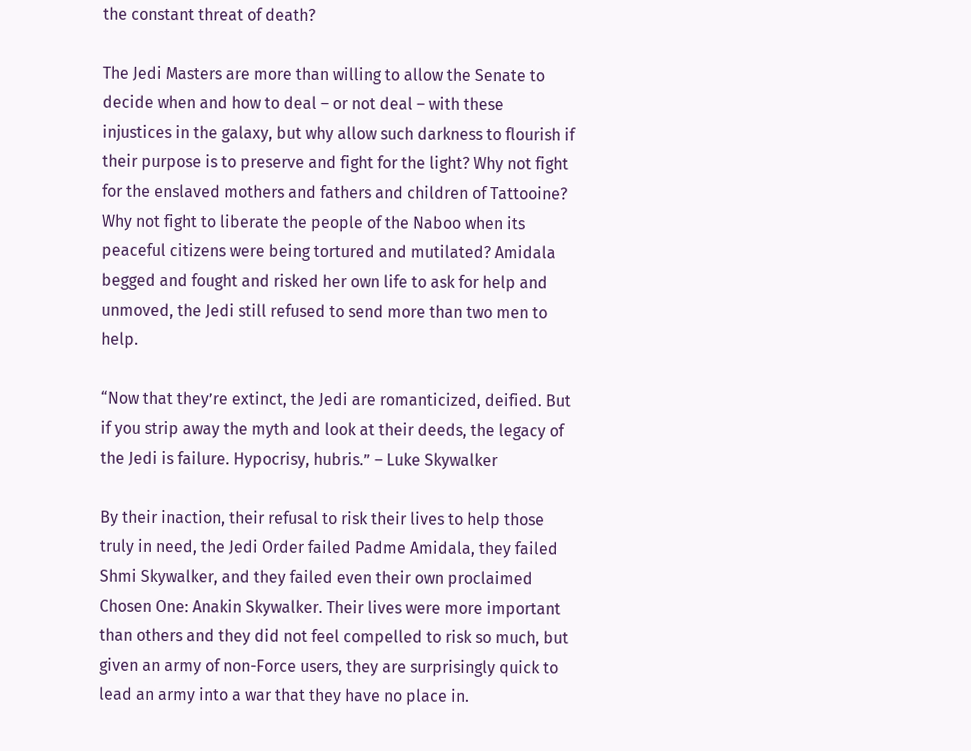the constant threat of death?

The Jedi Masters are more than willing to allow the Senate to decide when and how to deal – or not deal – with these injustices in the galaxy, but why allow such darkness to flourish if their purpose is to preserve and fight for the light? Why not fight for the enslaved mothers and fathers and children of Tattooine? Why not fight to liberate the people of the Naboo when its peaceful citizens were being tortured and mutilated? Amidala begged and fought and risked her own life to ask for help and unmoved, the Jedi still refused to send more than two men to help.

“Now that they’re extinct, the Jedi are romanticized, deified. But if you strip away the myth and look at their deeds, the legacy of the Jedi is failure. Hypocrisy, hubris.” – Luke Skywalker

By their inaction, their refusal to risk their lives to help those truly in need, the Jedi Order failed Padme Amidala, they failed Shmi Skywalker, and they failed even their own proclaimed Chosen One: Anakin Skywalker. Their lives were more important than others and they did not feel compelled to risk so much, but given an army of non-Force users, they are surprisingly quick to lead an army into a war that they have no place in.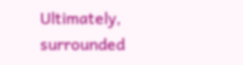Ultimately, surrounded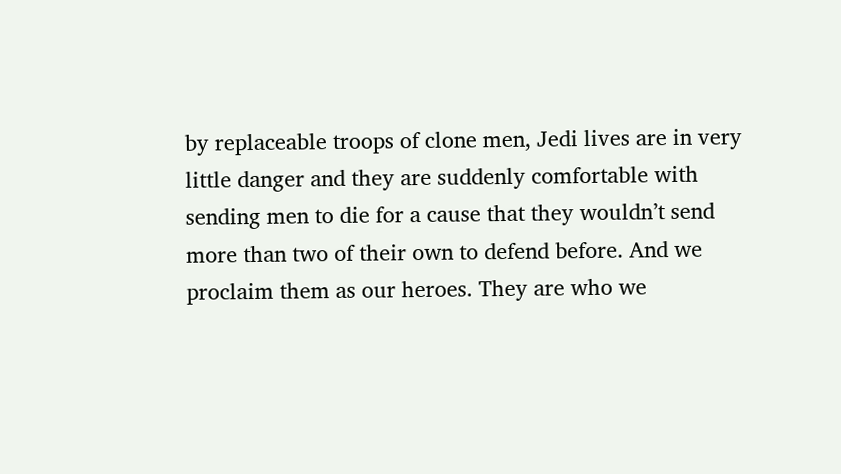by replaceable troops of clone men, Jedi lives are in very little danger and they are suddenly comfortable with sending men to die for a cause that they wouldn’t send more than two of their own to defend before. And we proclaim them as our heroes. They are who we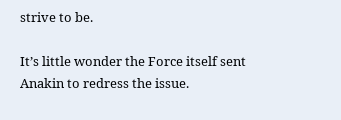strive to be.

It’s little wonder the Force itself sent Anakin to redress the issue.